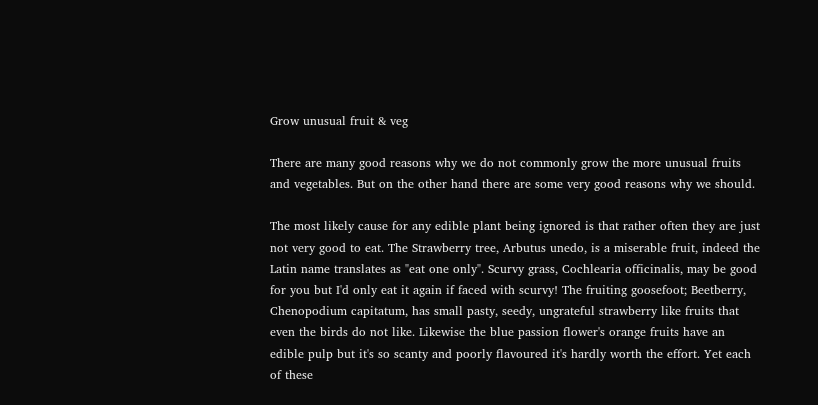Grow unusual fruit & veg

There are many good reasons why we do not commonly grow the more unusual fruits and vegetables. But on the other hand there are some very good reasons why we should.

The most likely cause for any edible plant being ignored is that rather often they are just not very good to eat. The Strawberry tree, Arbutus unedo, is a miserable fruit, indeed the Latin name translates as "eat one only". Scurvy grass, Cochlearia officinalis, may be good for you but I'd only eat it again if faced with scurvy! The fruiting goosefoot; Beetberry, Chenopodium capitatum, has small pasty, seedy, ungrateful strawberry like fruits that even the birds do not like. Likewise the blue passion flower's orange fruits have an edible pulp but it's so scanty and poorly flavoured it's hardly worth the effort. Yet each of these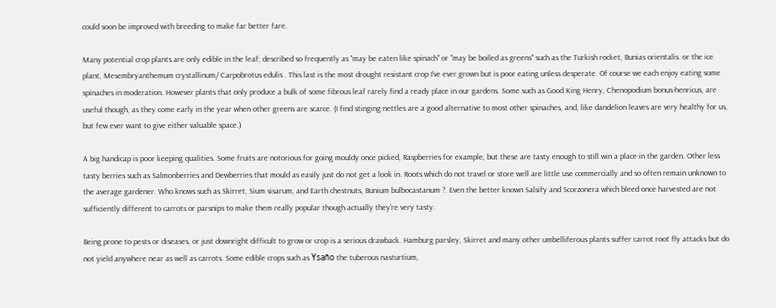could soon be improved with breeding to make far better fare.

Many potential crop plants are only edible in the leaf; described so frequently as "may be eaten like spinach" or "may be boiled as greens" such as the Turkish rocket, Bunias orientalis. or the ice plant, Mesembryanthemum crystallinum/ Carpobrotus edulis . This last is the most drought resistant crop I've ever grown but is poor eating unless desperate. Of course we each enjoy eating some spinaches in moderation. However plants that only produce a bulk of some fibrous leaf rarely find a ready place in our gardens. Some such as Good King Henry, Chenopodium bonus-henricus, are useful though, as they come early in the year when other greens are scarce. (I find stinging nettles are a good alternative to most other spinaches, and, like dandelion leaves are very healthy for us, but few ever want to give either valuable space.)

A big handicap is poor keeping qualities. Some fruits are notorious for going mouldy once picked, Raspberries for example, but these are tasty enough to still win a place in the garden. Other less tasty berries such as Salmonberries and Dewberries that mould as easily just do not get a look in. Roots which do not travel or store well are little use commercially and so often remain unknown to the average gardener. Who knows such as Skirret, Sium sisarum, and Earth chestnuts, Bunium bulbocastanum ?. Even the better known Salsify and Scorzonera which bleed once harvested are not sufficiently different to carrots or parsnips to make them really popular though actually they're very tasty.

Being prone to pests or diseases, or just downright difficult to grow or crop is a serious drawback. Hamburg parsley, Skirret and many other umbelliferous plants suffer carrot root fly attacks but do not yield anywhere near as well as carrots. Some edible crops such as Ysaño the tuberous nasturtium,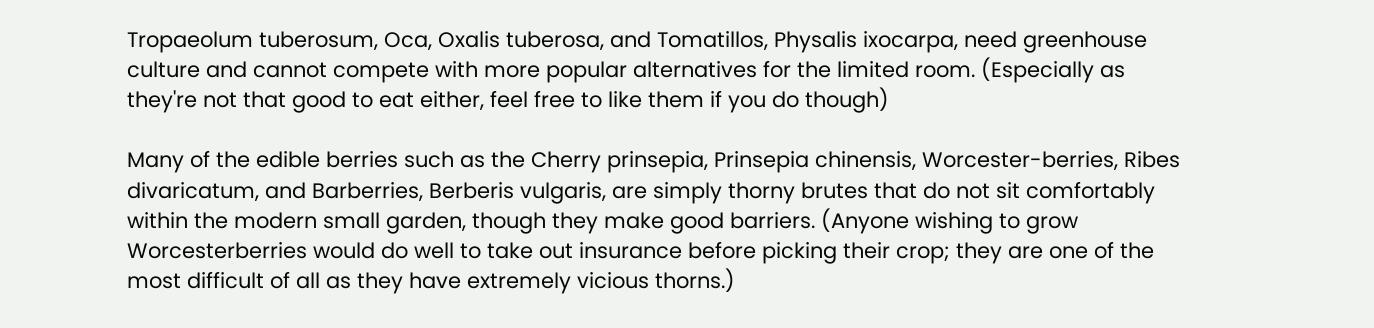Tropaeolum tuberosum, Oca, Oxalis tuberosa, and Tomatillos, Physalis ixocarpa, need greenhouse culture and cannot compete with more popular alternatives for the limited room. (Especially as they're not that good to eat either, feel free to like them if you do though)

Many of the edible berries such as the Cherry prinsepia, Prinsepia chinensis, Worcester-berries, Ribes divaricatum, and Barberries, Berberis vulgaris, are simply thorny brutes that do not sit comfortably within the modern small garden, though they make good barriers. (Anyone wishing to grow Worcesterberries would do well to take out insurance before picking their crop; they are one of the most difficult of all as they have extremely vicious thorns.)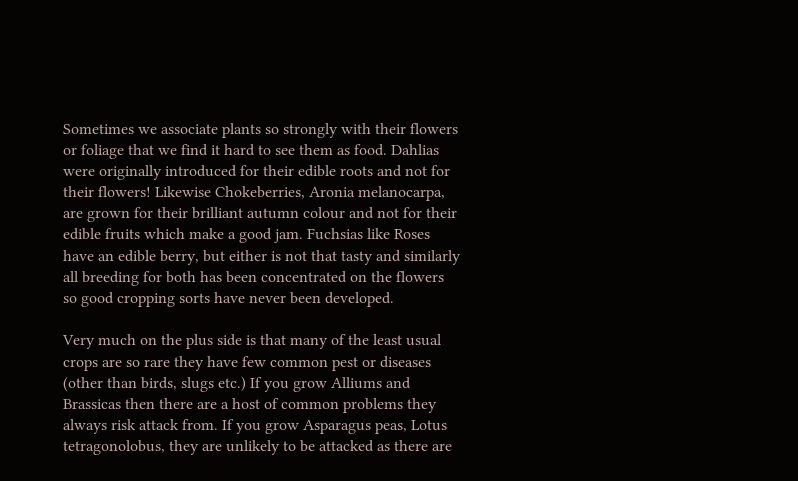Sometimes we associate plants so strongly with their flowers or foliage that we find it hard to see them as food. Dahlias were originally introduced for their edible roots and not for their flowers! Likewise Chokeberries, Aronia melanocarpa, are grown for their brilliant autumn colour and not for their edible fruits which make a good jam. Fuchsias like Roses have an edible berry, but either is not that tasty and similarly all breeding for both has been concentrated on the flowers so good cropping sorts have never been developed.

Very much on the plus side is that many of the least usual crops are so rare they have few common pest or diseases (other than birds, slugs etc.) If you grow Alliums and Brassicas then there are a host of common problems they always risk attack from. If you grow Asparagus peas, Lotus tetragonolobus, they are unlikely to be attacked as there are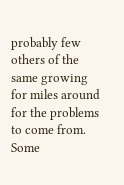probably few others of the same growing for miles around for the problems to come from. Some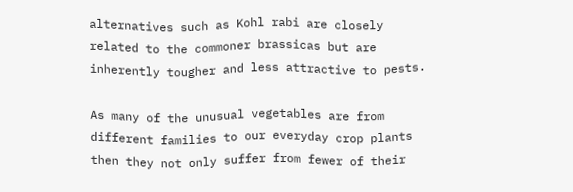alternatives such as Kohl rabi are closely related to the commoner brassicas but are inherently tougher and less attractive to pests.

As many of the unusual vegetables are from different families to our everyday crop plants then they not only suffer from fewer of their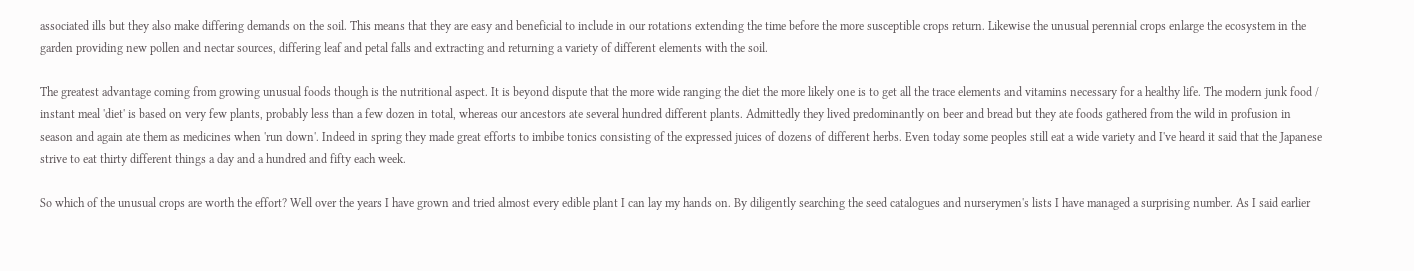associated ills but they also make differing demands on the soil. This means that they are easy and beneficial to include in our rotations extending the time before the more susceptible crops return. Likewise the unusual perennial crops enlarge the ecosystem in the garden providing new pollen and nectar sources, differing leaf and petal falls and extracting and returning a variety of different elements with the soil.

The greatest advantage coming from growing unusual foods though is the nutritional aspect. It is beyond dispute that the more wide ranging the diet the more likely one is to get all the trace elements and vitamins necessary for a healthy life. The modern junk food / instant meal 'diet' is based on very few plants, probably less than a few dozen in total, whereas our ancestors ate several hundred different plants. Admittedly they lived predominantly on beer and bread but they ate foods gathered from the wild in profusion in season and again ate them as medicines when 'run down'. Indeed in spring they made great efforts to imbibe tonics consisting of the expressed juices of dozens of different herbs. Even today some peoples still eat a wide variety and I've heard it said that the Japanese strive to eat thirty different things a day and a hundred and fifty each week.

So which of the unusual crops are worth the effort? Well over the years I have grown and tried almost every edible plant I can lay my hands on. By diligently searching the seed catalogues and nurserymen's lists I have managed a surprising number. As I said earlier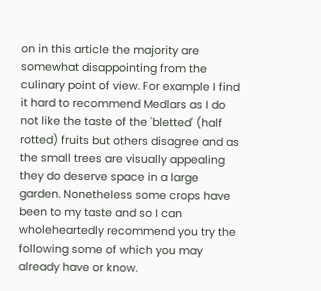on in this article the majority are somewhat disappointing from the culinary point of view. For example I find it hard to recommend Medlars as I do not like the taste of the 'bletted' (half rotted) fruits but others disagree and as the small trees are visually appealing they do deserve space in a large garden. Nonetheless some crops have been to my taste and so I can wholeheartedly recommend you try the following some of which you may already have or know.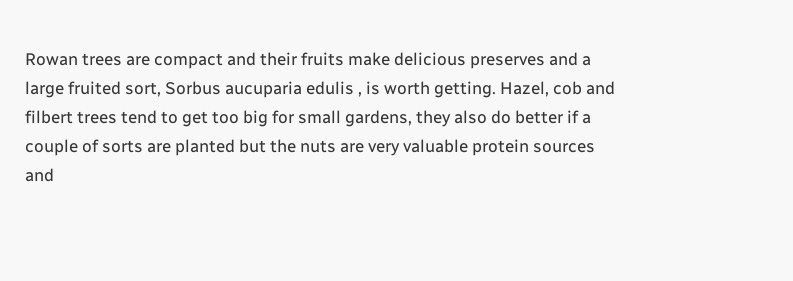Rowan trees are compact and their fruits make delicious preserves and a large fruited sort, Sorbus aucuparia edulis , is worth getting. Hazel, cob and filbert trees tend to get too big for small gardens, they also do better if a couple of sorts are planted but the nuts are very valuable protein sources and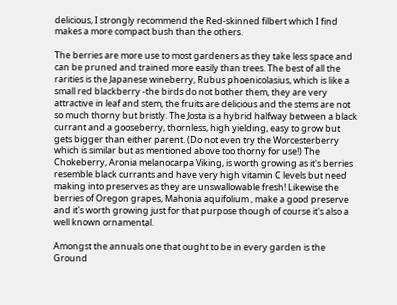delicious, I strongly recommend the Red-skinned filbert which I find makes a more compact bush than the others.

The berries are more use to most gardeners as they take less space and can be pruned and trained more easily than trees. The best of all the rarities is the Japanese wineberry, Rubus phoenicolasius, which is like a small red blackberry -the birds do not bother them, they are very attractive in leaf and stem, the fruits are delicious and the stems are not so much thorny but bristly. The Josta is a hybrid halfway between a black currant and a gooseberry, thornless, high yielding, easy to grow but gets bigger than either parent. (Do not even try the Worcesterberry which is similar but as mentioned above too thorny for use!) The Chokeberry, Aronia melanocarpa Viking, is worth growing as it's berries resemble black currants and have very high vitamin C levels but need making into preserves as they are unswallowable fresh! Likewise the berries of Oregon grapes, Mahonia aquifolium , make a good preserve and it's worth growing just for that purpose though of course it's also a well known ornamental.

Amongst the annuals one that ought to be in every garden is the Ground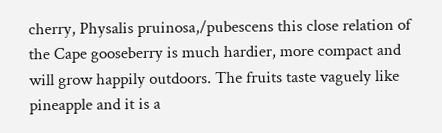cherry, Physalis pruinosa,/pubescens this close relation of the Cape gooseberry is much hardier, more compact and will grow happily outdoors. The fruits taste vaguely like pineapple and it is a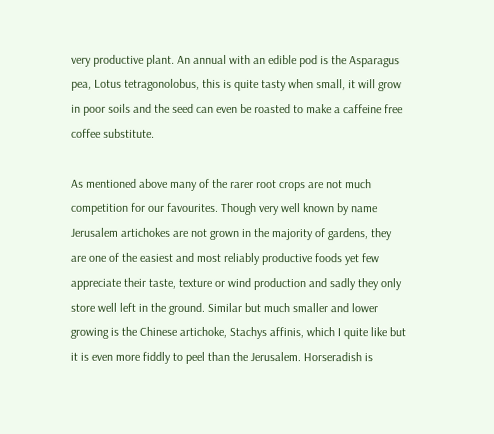very productive plant. An annual with an edible pod is the Asparagus pea, Lotus tetragonolobus, this is quite tasty when small, it will grow in poor soils and the seed can even be roasted to make a caffeine free coffee substitute.

As mentioned above many of the rarer root crops are not much competition for our favourites. Though very well known by name Jerusalem artichokes are not grown in the majority of gardens, they are one of the easiest and most reliably productive foods yet few appreciate their taste, texture or wind production and sadly they only store well left in the ground. Similar but much smaller and lower growing is the Chinese artichoke, Stachys affinis, which I quite like but it is even more fiddly to peel than the Jerusalem. Horseradish is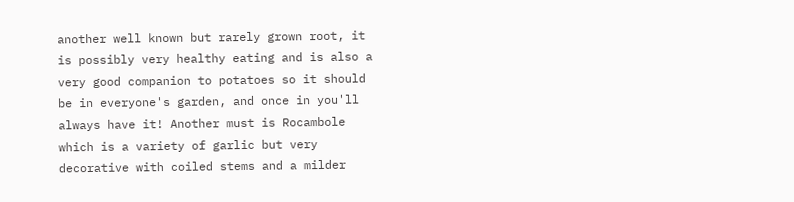another well known but rarely grown root, it is possibly very healthy eating and is also a very good companion to potatoes so it should be in everyone's garden, and once in you'll always have it! Another must is Rocambole which is a variety of garlic but very decorative with coiled stems and a milder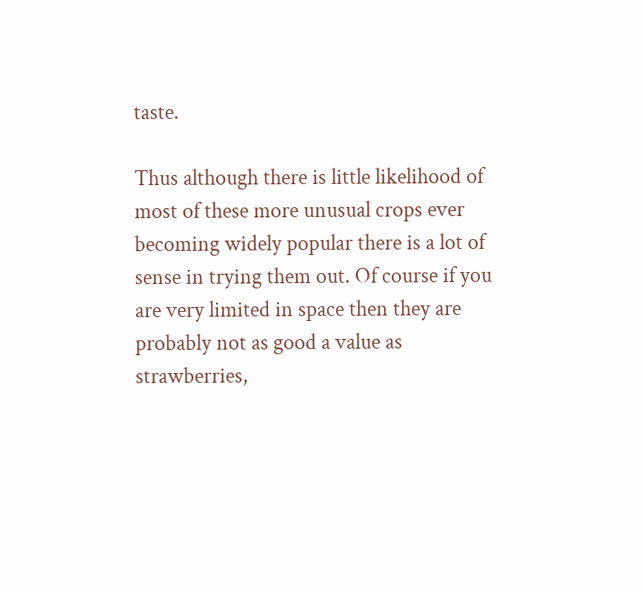taste.

Thus although there is little likelihood of most of these more unusual crops ever becoming widely popular there is a lot of sense in trying them out. Of course if you are very limited in space then they are probably not as good a value as strawberries,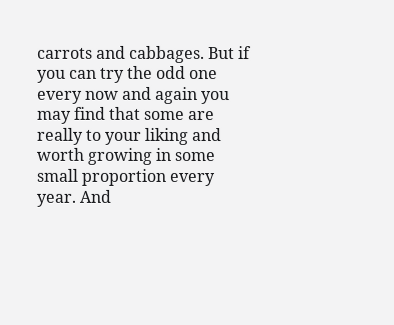carrots and cabbages. But if you can try the odd one every now and again you may find that some are really to your liking and worth growing in some small proportion every year. And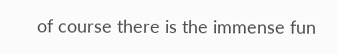of course there is the immense fun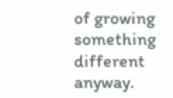of growing something different anyway.